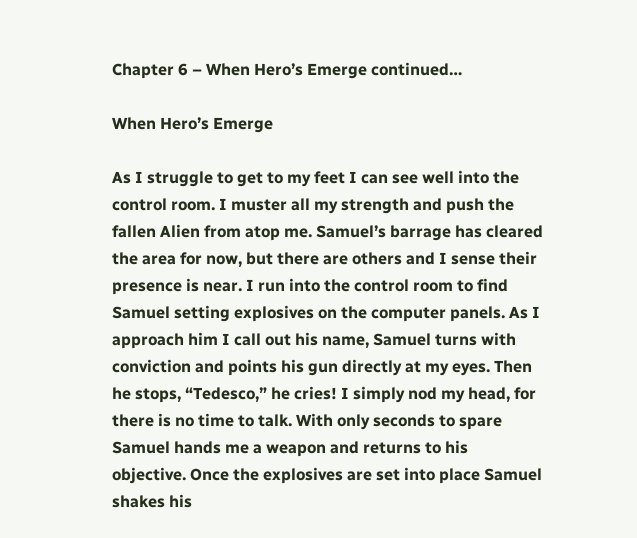Chapter 6 – When Hero’s Emerge continued…

When Hero’s Emerge

As I struggle to get to my feet I can see well into the control room. I muster all my strength and push the fallen Alien from atop me. Samuel’s barrage has cleared the area for now, but there are others and I sense their presence is near. I run into the control room to find Samuel setting explosives on the computer panels. As I approach him I call out his name, Samuel turns with conviction and points his gun directly at my eyes. Then he stops, “Tedesco,” he cries! I simply nod my head, for there is no time to talk. With only seconds to spare Samuel hands me a weapon and returns to his objective. Once the explosives are set into place Samuel shakes his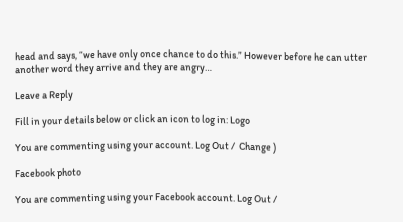head and says, “we have only once chance to do this.” However before he can utter another word they arrive and they are angry…

Leave a Reply

Fill in your details below or click an icon to log in: Logo

You are commenting using your account. Log Out /  Change )

Facebook photo

You are commenting using your Facebook account. Log Out /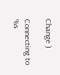Change )

Connecting to %s